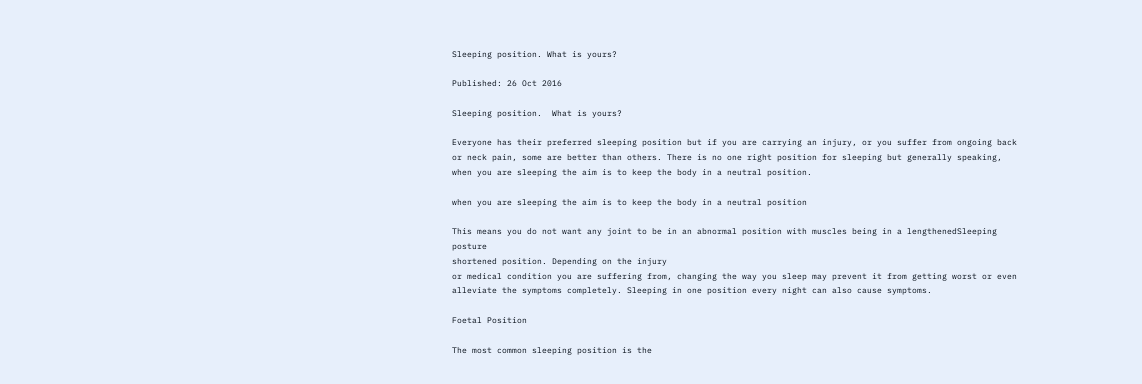Sleeping position. What is yours?

Published: 26 Oct 2016

Sleeping position.  What is yours?

Everyone has their preferred sleeping position but if you are carrying an injury, or you suffer from ongoing back or neck pain, some are better than others. There is no one right position for sleeping but generally speaking, when you are sleeping the aim is to keep the body in a neutral position.

when you are sleeping the aim is to keep the body in a neutral position

This means you do not want any joint to be in an abnormal position with muscles being in a lengthenedSleeping posture
shortened position. Depending on the injury
or medical condition you are suffering from, changing the way you sleep may prevent it from getting worst or even alleviate the symptoms completely. Sleeping in one position every night can also cause symptoms.

Foetal Position

The most common sleeping position is the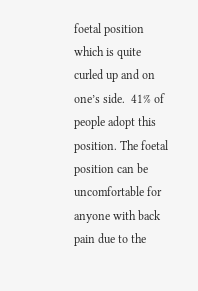foetal position which is quite curled up and on one’s side.  41% of people adopt this position. The foetal position can be uncomfortable for anyone with back pain due to the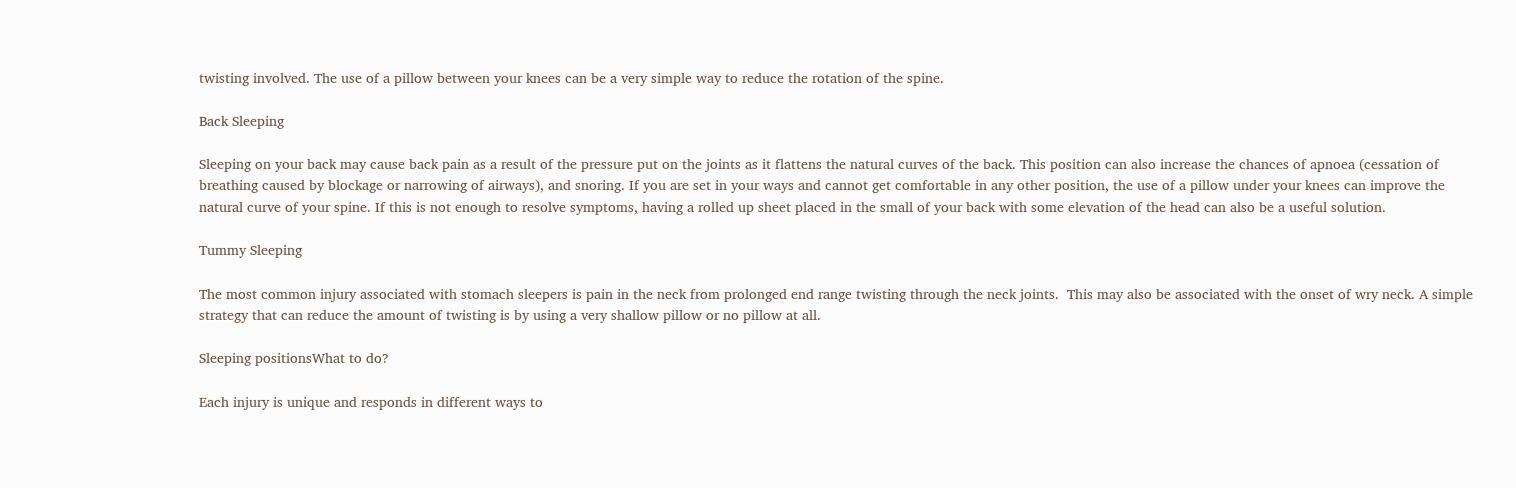twisting involved. The use of a pillow between your knees can be a very simple way to reduce the rotation of the spine.

Back Sleeping

Sleeping on your back may cause back pain as a result of the pressure put on the joints as it flattens the natural curves of the back. This position can also increase the chances of apnoea (cessation of breathing caused by blockage or narrowing of airways), and snoring. If you are set in your ways and cannot get comfortable in any other position, the use of a pillow under your knees can improve the natural curve of your spine. If this is not enough to resolve symptoms, having a rolled up sheet placed in the small of your back with some elevation of the head can also be a useful solution.

Tummy Sleeping

The most common injury associated with stomach sleepers is pain in the neck from prolonged end range twisting through the neck joints.  This may also be associated with the onset of wry neck. A simple strategy that can reduce the amount of twisting is by using a very shallow pillow or no pillow at all.

Sleeping positionsWhat to do?

Each injury is unique and responds in different ways to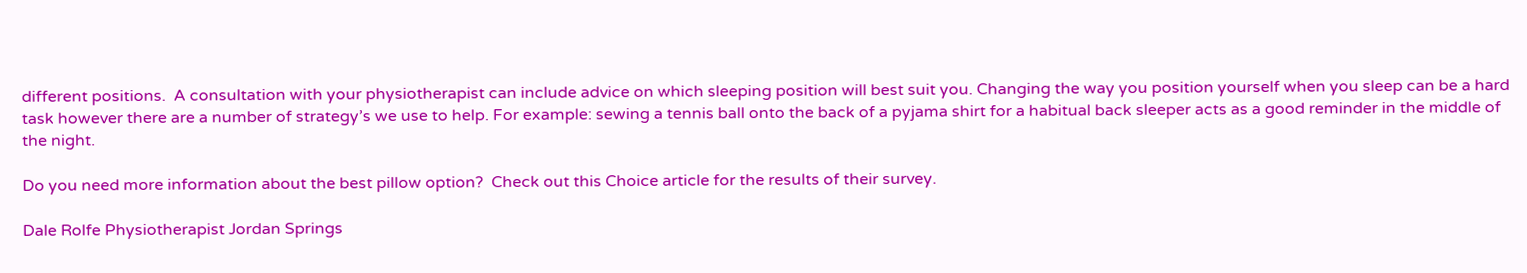different positions.  A consultation with your physiotherapist can include advice on which sleeping position will best suit you. Changing the way you position yourself when you sleep can be a hard task however there are a number of strategy’s we use to help. For example: sewing a tennis ball onto the back of a pyjama shirt for a habitual back sleeper acts as a good reminder in the middle of the night.

Do you need more information about the best pillow option?  Check out this Choice article for the results of their survey.

Dale Rolfe Physiotherapist Jordan Springs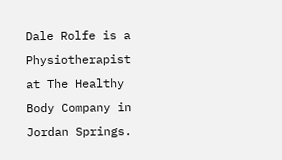Dale Rolfe is a Physiotherapist at The Healthy Body Company in Jordan Springs.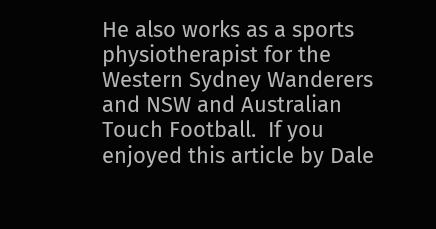He also works as a sports physiotherapist for the Western Sydney Wanderers and NSW and Australian Touch Football.  If you enjoyed this article by Dale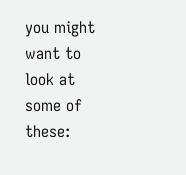you might want to look at some of these: